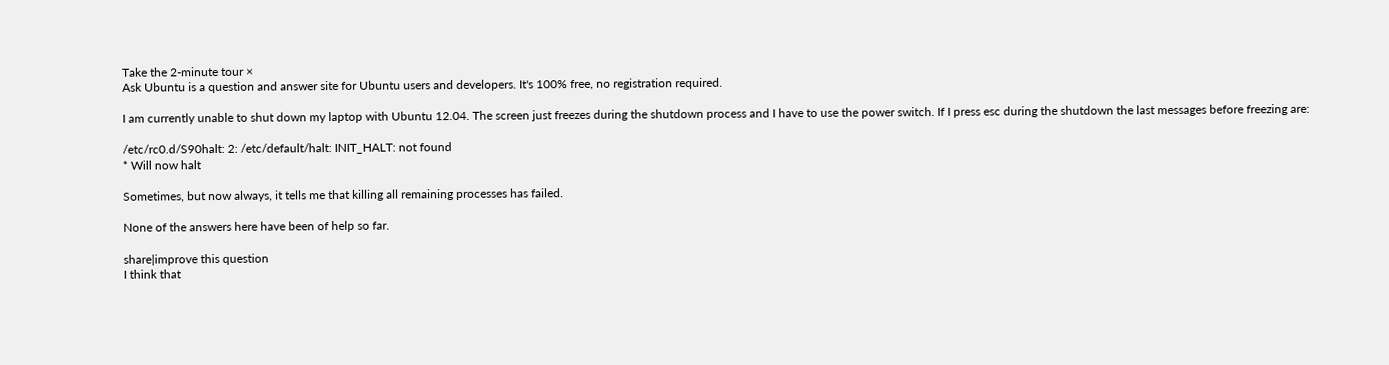Take the 2-minute tour ×
Ask Ubuntu is a question and answer site for Ubuntu users and developers. It's 100% free, no registration required.

I am currently unable to shut down my laptop with Ubuntu 12.04. The screen just freezes during the shutdown process and I have to use the power switch. If I press esc during the shutdown the last messages before freezing are:

/etc/rc0.d/S90halt: 2: /etc/default/halt: INIT_HALT: not found
* Will now halt

Sometimes, but now always, it tells me that killing all remaining processes has failed.

None of the answers here have been of help so far.

share|improve this question
I think that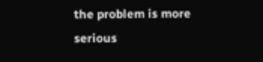the problem is more serious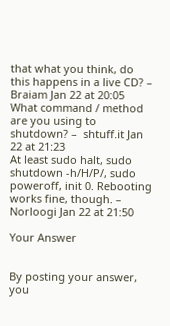that what you think, do this happens in a live CD? –  Braiam Jan 22 at 20:05
What command / method are you using to shutdown? –  shtuff.it Jan 22 at 21:23
At least sudo halt, sudo shutdown -h/H/P/, sudo poweroff, init 0. Rebooting works fine, though. –  Norloogi Jan 22 at 21:50

Your Answer


By posting your answer, you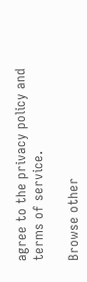agree to the privacy policy and terms of service.

Browse other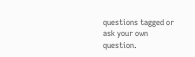questions tagged or ask your own question.